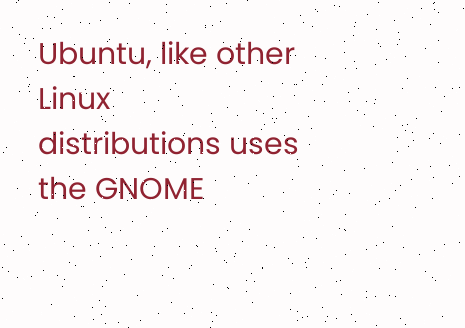Ubuntu, like other Linux distributions uses the GNOME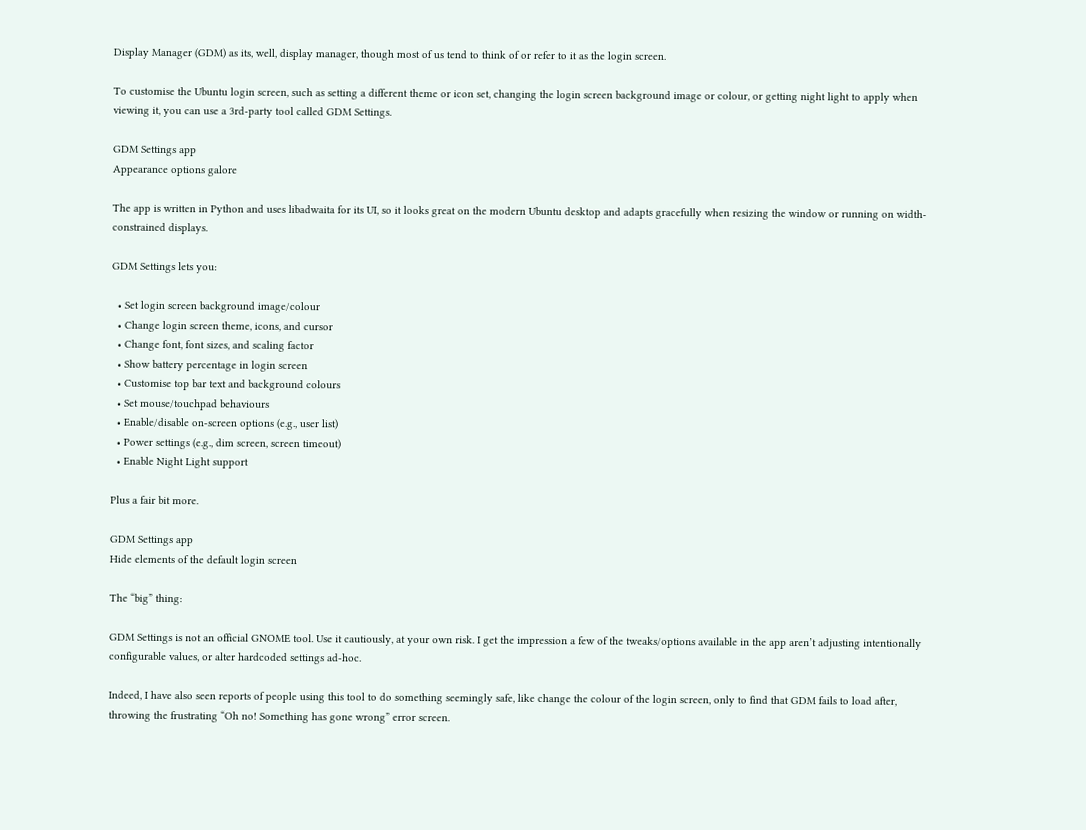Display Manager (GDM) as its, well, display manager, though most of us tend to think of or refer to it as the login screen.

To customise the Ubuntu login screen, such as setting a different theme or icon set, changing the login screen background image or colour, or getting night light to apply when viewing it, you can use a 3rd-party tool called GDM Settings.

GDM Settings app
Appearance options galore

The app is written in Python and uses libadwaita for its UI, so it looks great on the modern Ubuntu desktop and adapts gracefully when resizing the window or running on width-constrained displays.

GDM Settings lets you:

  • Set login screen background image/colour
  • Change login screen theme, icons, and cursor
  • Change font, font sizes, and scaling factor
  • Show battery percentage in login screen
  • Customise top bar text and background colours
  • Set mouse/touchpad behaviours
  • Enable/disable on-screen options (e.g., user list)
  • Power settings (e.g., dim screen, screen timeout)
  • Enable Night Light support

Plus a fair bit more.

GDM Settings app
Hide elements of the default login screen

The “big” thing:

GDM Settings is not an official GNOME tool. Use it cautiously, at your own risk. I get the impression a few of the tweaks/options available in the app aren’t adjusting intentionally configurable values, or alter hardcoded settings ad-hoc.

Indeed, I have also seen reports of people using this tool to do something seemingly safe, like change the colour of the login screen, only to find that GDM fails to load after, throwing the frustrating “Oh no! Something has gone wrong” error screen.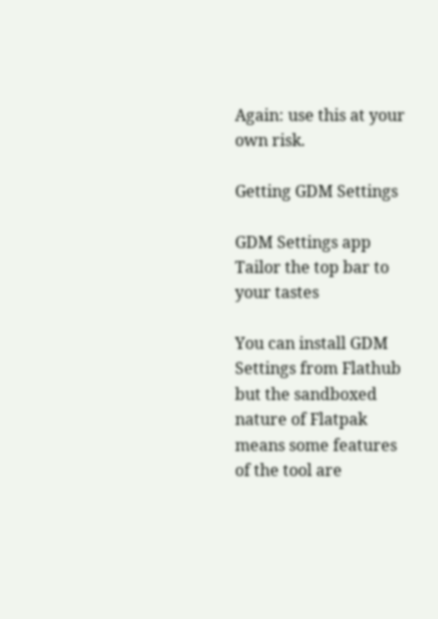Again: use this at your own risk.

Getting GDM Settings

GDM Settings app
Tailor the top bar to your tastes

You can install GDM Settings from Flathub but the sandboxed nature of Flatpak means some features of the tool are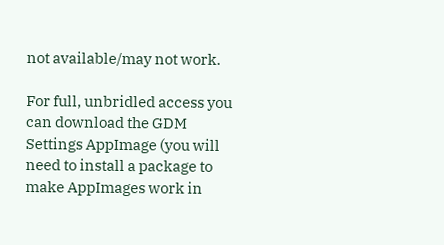not available/may not work.

For full, unbridled access you can download the GDM Settings AppImage (you will need to install a package to make AppImages work in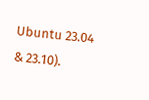Ubuntu 23.04 & 23.10).